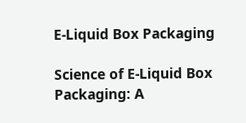E-Liquid Box Packaging

Science of E-Liquid Box Packaging: A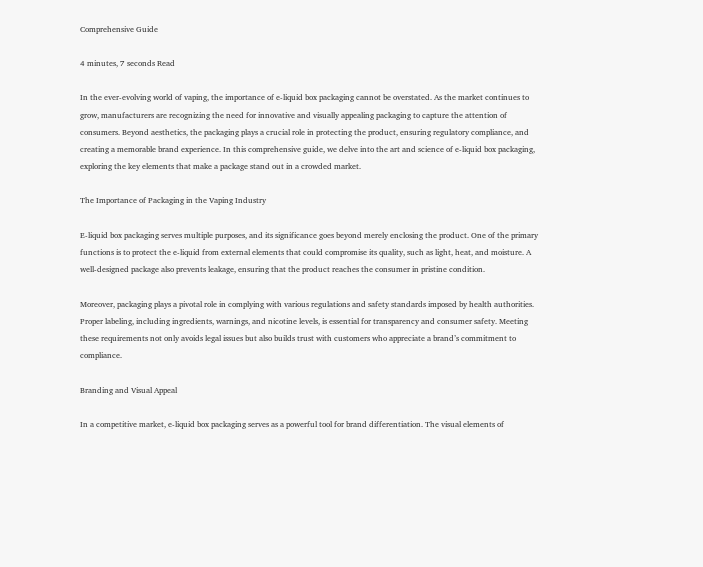Comprehensive Guide

4 minutes, 7 seconds Read

In the ever-evolving world of vaping, the importance of e-liquid box packaging cannot be overstated. As the market continues to grow, manufacturers are recognizing the need for innovative and visually appealing packaging to capture the attention of consumers. Beyond aesthetics, the packaging plays a crucial role in protecting the product, ensuring regulatory compliance, and creating a memorable brand experience. In this comprehensive guide, we delve into the art and science of e-liquid box packaging, exploring the key elements that make a package stand out in a crowded market.

The Importance of Packaging in the Vaping Industry

E-liquid box packaging serves multiple purposes, and its significance goes beyond merely enclosing the product. One of the primary functions is to protect the e-liquid from external elements that could compromise its quality, such as light, heat, and moisture. A well-designed package also prevents leakage, ensuring that the product reaches the consumer in pristine condition.

Moreover, packaging plays a pivotal role in complying with various regulations and safety standards imposed by health authorities. Proper labeling, including ingredients, warnings, and nicotine levels, is essential for transparency and consumer safety. Meeting these requirements not only avoids legal issues but also builds trust with customers who appreciate a brand’s commitment to compliance.

Branding and Visual Appeal

In a competitive market, e-liquid box packaging serves as a powerful tool for brand differentiation. The visual elements of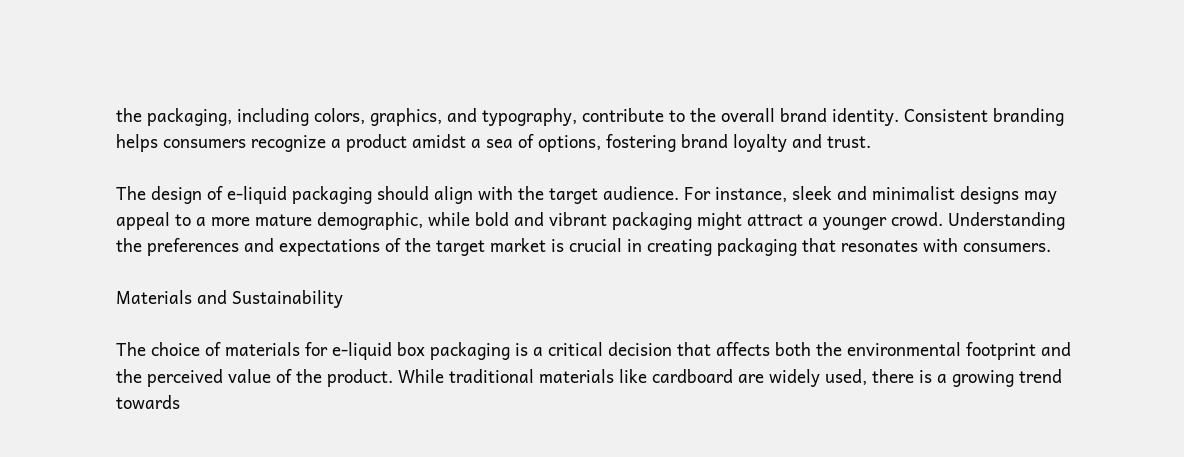the packaging, including colors, graphics, and typography, contribute to the overall brand identity. Consistent branding helps consumers recognize a product amidst a sea of options, fostering brand loyalty and trust.

The design of e-liquid packaging should align with the target audience. For instance, sleek and minimalist designs may appeal to a more mature demographic, while bold and vibrant packaging might attract a younger crowd. Understanding the preferences and expectations of the target market is crucial in creating packaging that resonates with consumers.

Materials and Sustainability

The choice of materials for e-liquid box packaging is a critical decision that affects both the environmental footprint and the perceived value of the product. While traditional materials like cardboard are widely used, there is a growing trend towards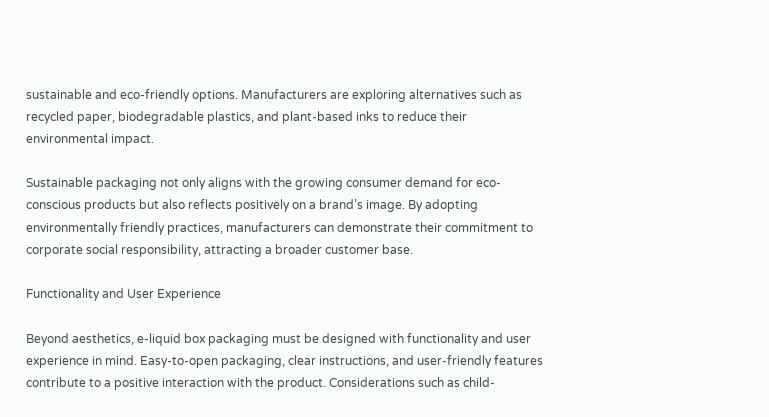sustainable and eco-friendly options. Manufacturers are exploring alternatives such as recycled paper, biodegradable plastics, and plant-based inks to reduce their environmental impact.

Sustainable packaging not only aligns with the growing consumer demand for eco-conscious products but also reflects positively on a brand’s image. By adopting environmentally friendly practices, manufacturers can demonstrate their commitment to corporate social responsibility, attracting a broader customer base.

Functionality and User Experience

Beyond aesthetics, e-liquid box packaging must be designed with functionality and user experience in mind. Easy-to-open packaging, clear instructions, and user-friendly features contribute to a positive interaction with the product. Considerations such as child-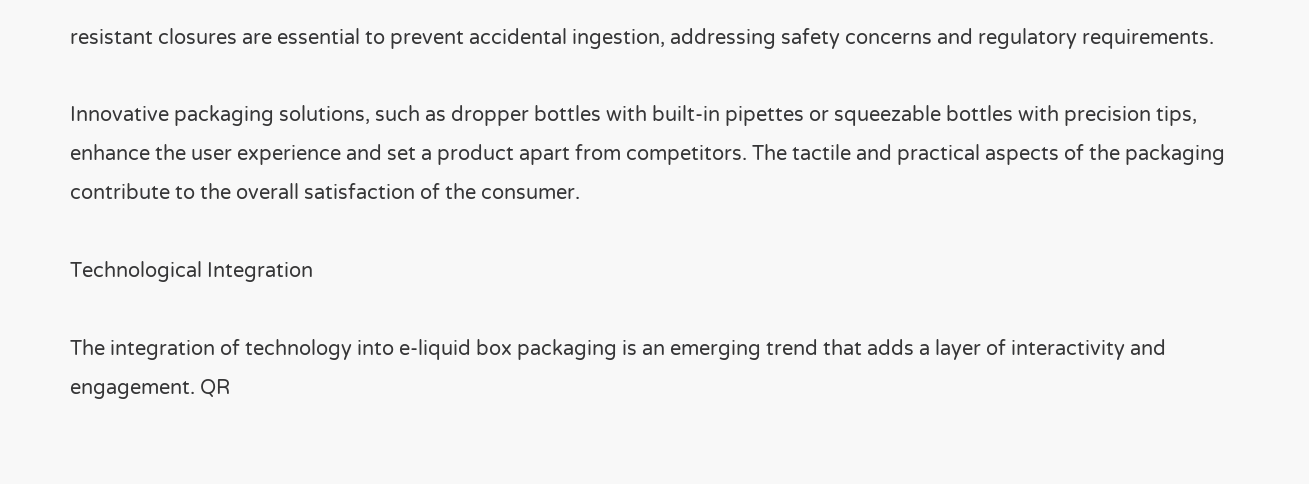resistant closures are essential to prevent accidental ingestion, addressing safety concerns and regulatory requirements.

Innovative packaging solutions, such as dropper bottles with built-in pipettes or squeezable bottles with precision tips, enhance the user experience and set a product apart from competitors. The tactile and practical aspects of the packaging contribute to the overall satisfaction of the consumer.

Technological Integration

The integration of technology into e-liquid box packaging is an emerging trend that adds a layer of interactivity and engagement. QR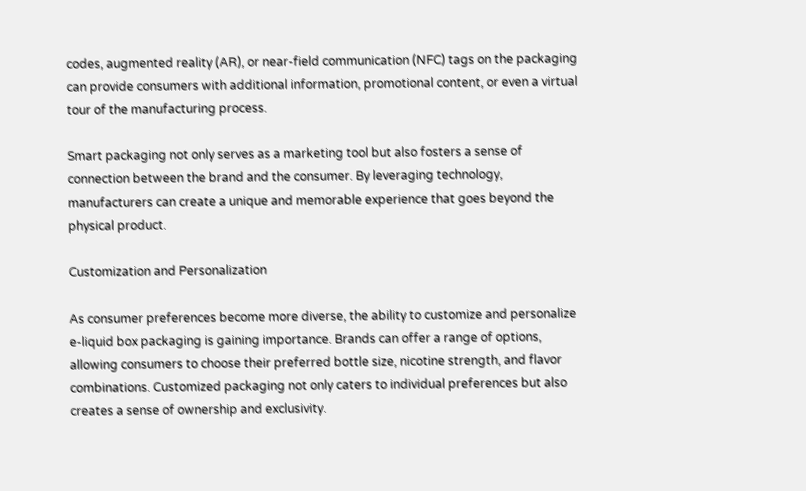codes, augmented reality (AR), or near-field communication (NFC) tags on the packaging can provide consumers with additional information, promotional content, or even a virtual tour of the manufacturing process.

Smart packaging not only serves as a marketing tool but also fosters a sense of connection between the brand and the consumer. By leveraging technology, manufacturers can create a unique and memorable experience that goes beyond the physical product.

Customization and Personalization

As consumer preferences become more diverse, the ability to customize and personalize e-liquid box packaging is gaining importance. Brands can offer a range of options, allowing consumers to choose their preferred bottle size, nicotine strength, and flavor combinations. Customized packaging not only caters to individual preferences but also creates a sense of ownership and exclusivity.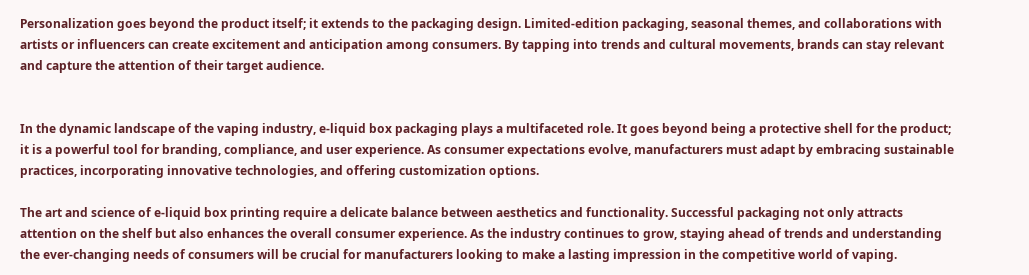Personalization goes beyond the product itself; it extends to the packaging design. Limited-edition packaging, seasonal themes, and collaborations with artists or influencers can create excitement and anticipation among consumers. By tapping into trends and cultural movements, brands can stay relevant and capture the attention of their target audience.


In the dynamic landscape of the vaping industry, e-liquid box packaging plays a multifaceted role. It goes beyond being a protective shell for the product; it is a powerful tool for branding, compliance, and user experience. As consumer expectations evolve, manufacturers must adapt by embracing sustainable practices, incorporating innovative technologies, and offering customization options.

The art and science of e-liquid box printing require a delicate balance between aesthetics and functionality. Successful packaging not only attracts attention on the shelf but also enhances the overall consumer experience. As the industry continues to grow, staying ahead of trends and understanding the ever-changing needs of consumers will be crucial for manufacturers looking to make a lasting impression in the competitive world of vaping.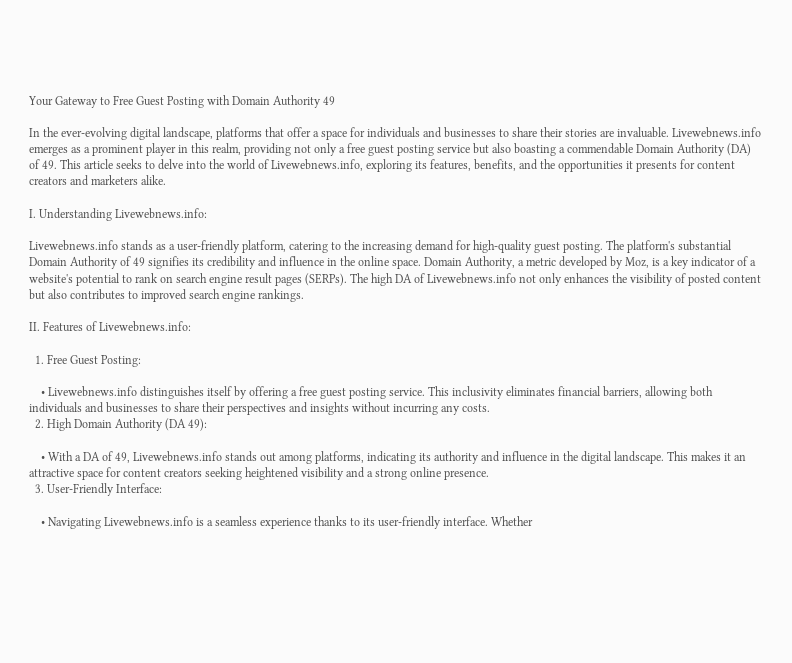Your Gateway to Free Guest Posting with Domain Authority 49

In the ever-evolving digital landscape, platforms that offer a space for individuals and businesses to share their stories are invaluable. Livewebnews.info emerges as a prominent player in this realm, providing not only a free guest posting service but also boasting a commendable Domain Authority (DA) of 49. This article seeks to delve into the world of Livewebnews.info, exploring its features, benefits, and the opportunities it presents for content creators and marketers alike.

I. Understanding Livewebnews.info:

Livewebnews.info stands as a user-friendly platform, catering to the increasing demand for high-quality guest posting. The platform's substantial Domain Authority of 49 signifies its credibility and influence in the online space. Domain Authority, a metric developed by Moz, is a key indicator of a website's potential to rank on search engine result pages (SERPs). The high DA of Livewebnews.info not only enhances the visibility of posted content but also contributes to improved search engine rankings.

II. Features of Livewebnews.info:

  1. Free Guest Posting:

    • Livewebnews.info distinguishes itself by offering a free guest posting service. This inclusivity eliminates financial barriers, allowing both individuals and businesses to share their perspectives and insights without incurring any costs.
  2. High Domain Authority (DA 49):

    • With a DA of 49, Livewebnews.info stands out among platforms, indicating its authority and influence in the digital landscape. This makes it an attractive space for content creators seeking heightened visibility and a strong online presence.
  3. User-Friendly Interface:

    • Navigating Livewebnews.info is a seamless experience thanks to its user-friendly interface. Whether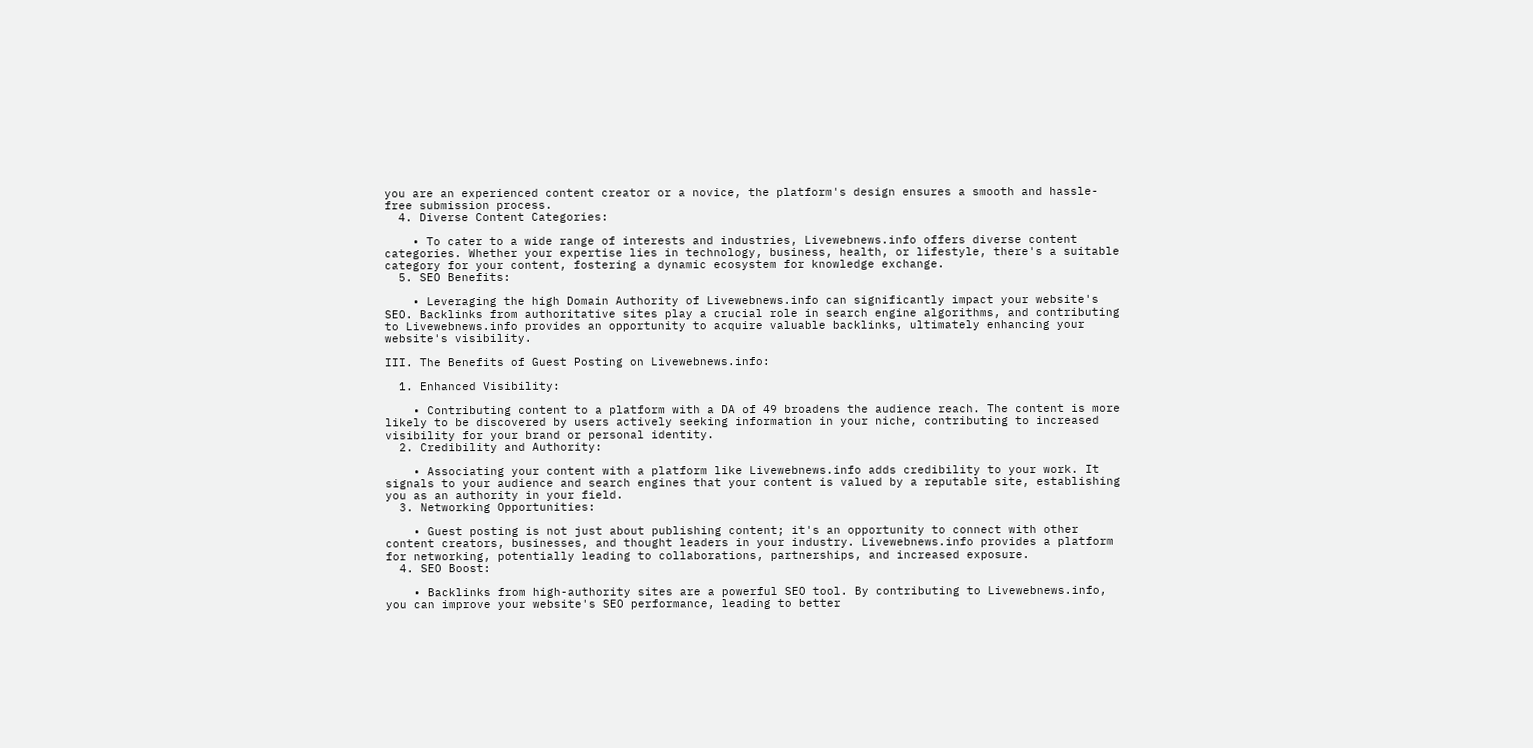you are an experienced content creator or a novice, the platform's design ensures a smooth and hassle-free submission process.
  4. Diverse Content Categories:

    • To cater to a wide range of interests and industries, Livewebnews.info offers diverse content categories. Whether your expertise lies in technology, business, health, or lifestyle, there's a suitable category for your content, fostering a dynamic ecosystem for knowledge exchange.
  5. SEO Benefits:

    • Leveraging the high Domain Authority of Livewebnews.info can significantly impact your website's SEO. Backlinks from authoritative sites play a crucial role in search engine algorithms, and contributing to Livewebnews.info provides an opportunity to acquire valuable backlinks, ultimately enhancing your website's visibility.

III. The Benefits of Guest Posting on Livewebnews.info:

  1. Enhanced Visibility:

    • Contributing content to a platform with a DA of 49 broadens the audience reach. The content is more likely to be discovered by users actively seeking information in your niche, contributing to increased visibility for your brand or personal identity.
  2. Credibility and Authority:

    • Associating your content with a platform like Livewebnews.info adds credibility to your work. It signals to your audience and search engines that your content is valued by a reputable site, establishing you as an authority in your field.
  3. Networking Opportunities:

    • Guest posting is not just about publishing content; it's an opportunity to connect with other content creators, businesses, and thought leaders in your industry. Livewebnews.info provides a platform for networking, potentially leading to collaborations, partnerships, and increased exposure.
  4. SEO Boost:

    • Backlinks from high-authority sites are a powerful SEO tool. By contributing to Livewebnews.info, you can improve your website's SEO performance, leading to better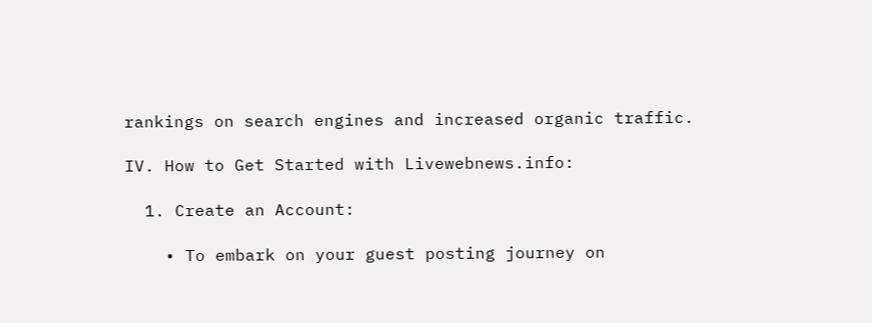rankings on search engines and increased organic traffic.

IV. How to Get Started with Livewebnews.info:

  1. Create an Account:

    • To embark on your guest posting journey on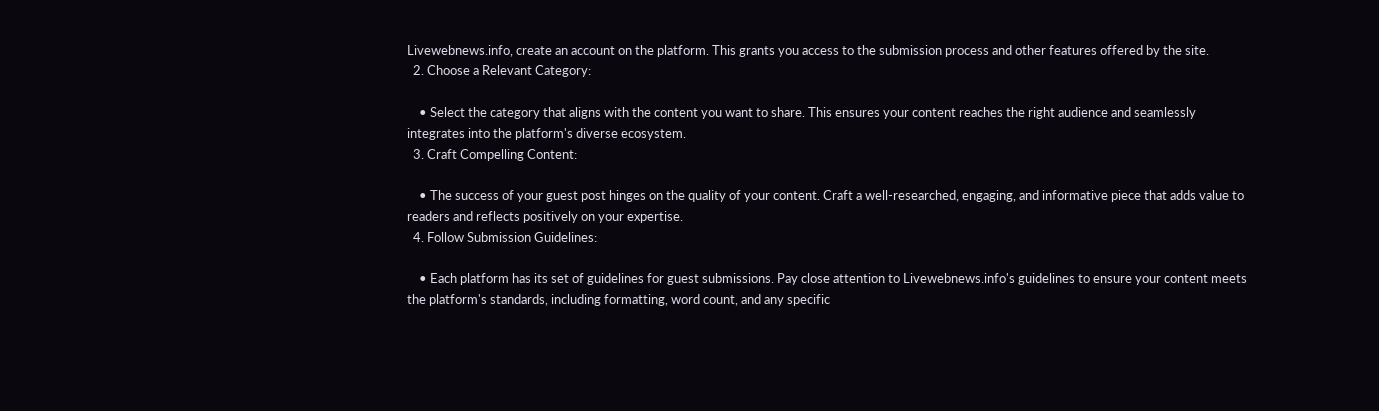Livewebnews.info, create an account on the platform. This grants you access to the submission process and other features offered by the site.
  2. Choose a Relevant Category:

    • Select the category that aligns with the content you want to share. This ensures your content reaches the right audience and seamlessly integrates into the platform's diverse ecosystem.
  3. Craft Compelling Content:

    • The success of your guest post hinges on the quality of your content. Craft a well-researched, engaging, and informative piece that adds value to readers and reflects positively on your expertise.
  4. Follow Submission Guidelines:

    • Each platform has its set of guidelines for guest submissions. Pay close attention to Livewebnews.info's guidelines to ensure your content meets the platform's standards, including formatting, word count, and any specific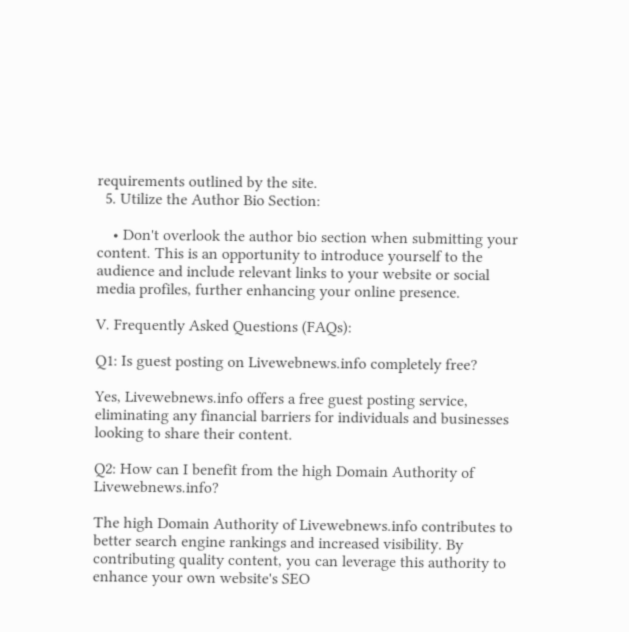requirements outlined by the site.
  5. Utilize the Author Bio Section:

    • Don't overlook the author bio section when submitting your content. This is an opportunity to introduce yourself to the audience and include relevant links to your website or social media profiles, further enhancing your online presence.

V. Frequently Asked Questions (FAQs):

Q1: Is guest posting on Livewebnews.info completely free?

Yes, Livewebnews.info offers a free guest posting service, eliminating any financial barriers for individuals and businesses looking to share their content.

Q2: How can I benefit from the high Domain Authority of Livewebnews.info?

The high Domain Authority of Livewebnews.info contributes to better search engine rankings and increased visibility. By contributing quality content, you can leverage this authority to enhance your own website's SEO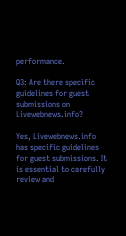performance.

Q3: Are there specific guidelines for guest submissions on Livewebnews.info?

Yes, Livewebnews.info has specific guidelines for guest submissions. It is essential to carefully review and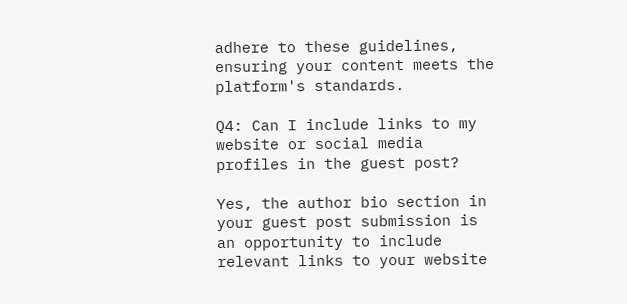adhere to these guidelines, ensuring your content meets the platform's standards.

Q4: Can I include links to my website or social media profiles in the guest post?

Yes, the author bio section in your guest post submission is an opportunity to include relevant links to your website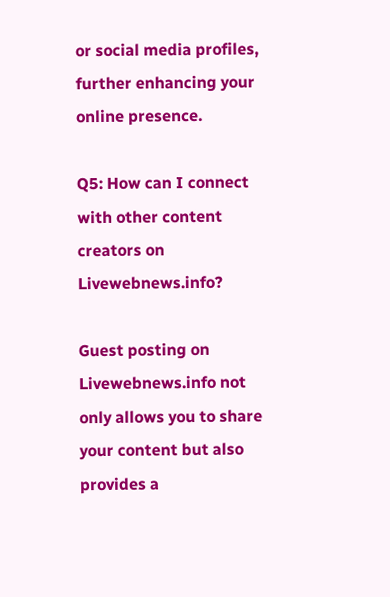or social media profiles, further enhancing your online presence.

Q5: How can I connect with other content creators on Livewebnews.info?

Guest posting on Livewebnews.info not only allows you to share your content but also provides a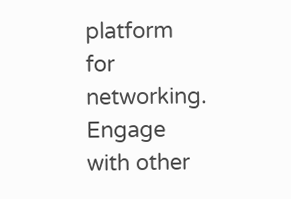platform for networking. Engage with other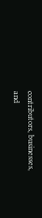contributors, businesses, and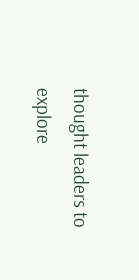thought leaders to explore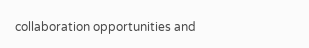collaboration opportunities and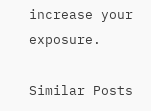increase your exposure.

Similar Posts